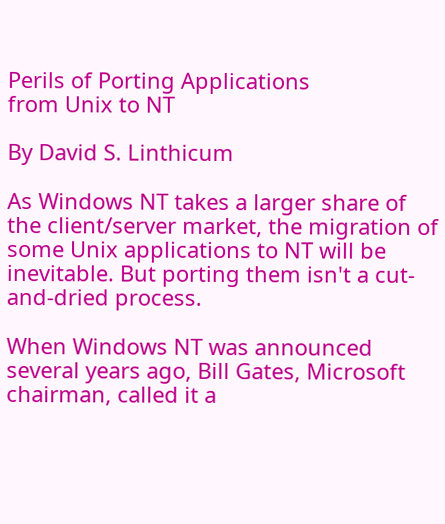Perils of Porting Applications
from Unix to NT

By David S. Linthicum

As Windows NT takes a larger share of the client/server market, the migration of some Unix applications to NT will be inevitable. But porting them isn't a cut-and-dried process.

When Windows NT was announced several years ago, Bill Gates, Microsoft chairman, called it a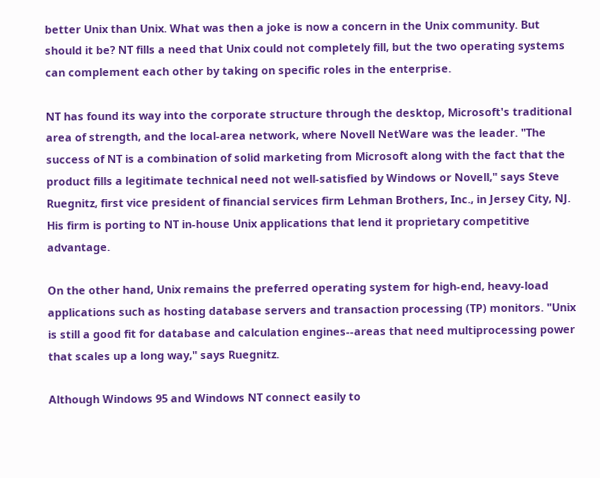better Unix than Unix. What was then a joke is now a concern in the Unix community. But should it be? NT fills a need that Unix could not completely fill, but the two operating systems can complement each other by taking on specific roles in the enterprise.

NT has found its way into the corporate structure through the desktop, Microsoft's traditional area of strength, and the local-area network, where Novell NetWare was the leader. "The success of NT is a combination of solid marketing from Microsoft along with the fact that the product fills a legitimate technical need not well-satisfied by Windows or Novell," says Steve Ruegnitz, first vice president of financial services firm Lehman Brothers, Inc., in Jersey City, NJ. His firm is porting to NT in-house Unix applications that lend it proprietary competitive advantage.

On the other hand, Unix remains the preferred operating system for high-end, heavy-load applications such as hosting database servers and transaction processing (TP) monitors. "Unix is still a good fit for database and calculation engines--areas that need multiprocessing power that scales up a long way," says Ruegnitz.

Although Windows 95 and Windows NT connect easily to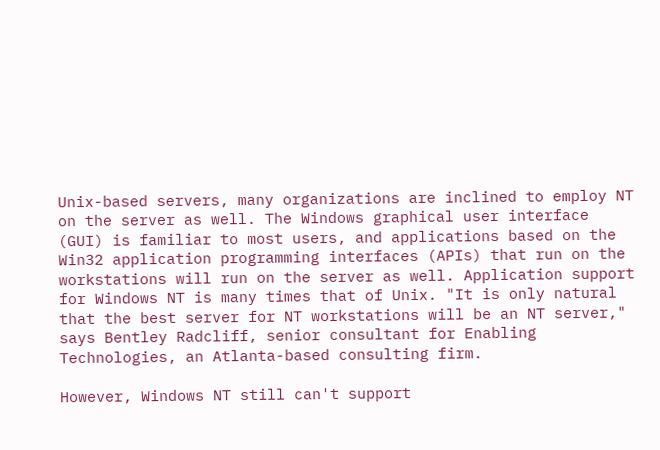Unix-based servers, many organizations are inclined to employ NT on the server as well. The Windows graphical user interface (GUI) is familiar to most users, and applications based on the Win32 application programming interfaces (APIs) that run on the workstations will run on the server as well. Application support for Windows NT is many times that of Unix. "It is only natural that the best server for NT workstations will be an NT server," says Bentley Radcliff, senior consultant for Enabling Technologies, an Atlanta-based consulting firm.

However, Windows NT still can't support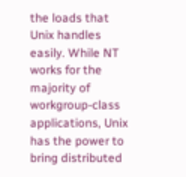the loads that Unix handles easily. While NT works for the majority of workgroup-class applications, Unix has the power to bring distributed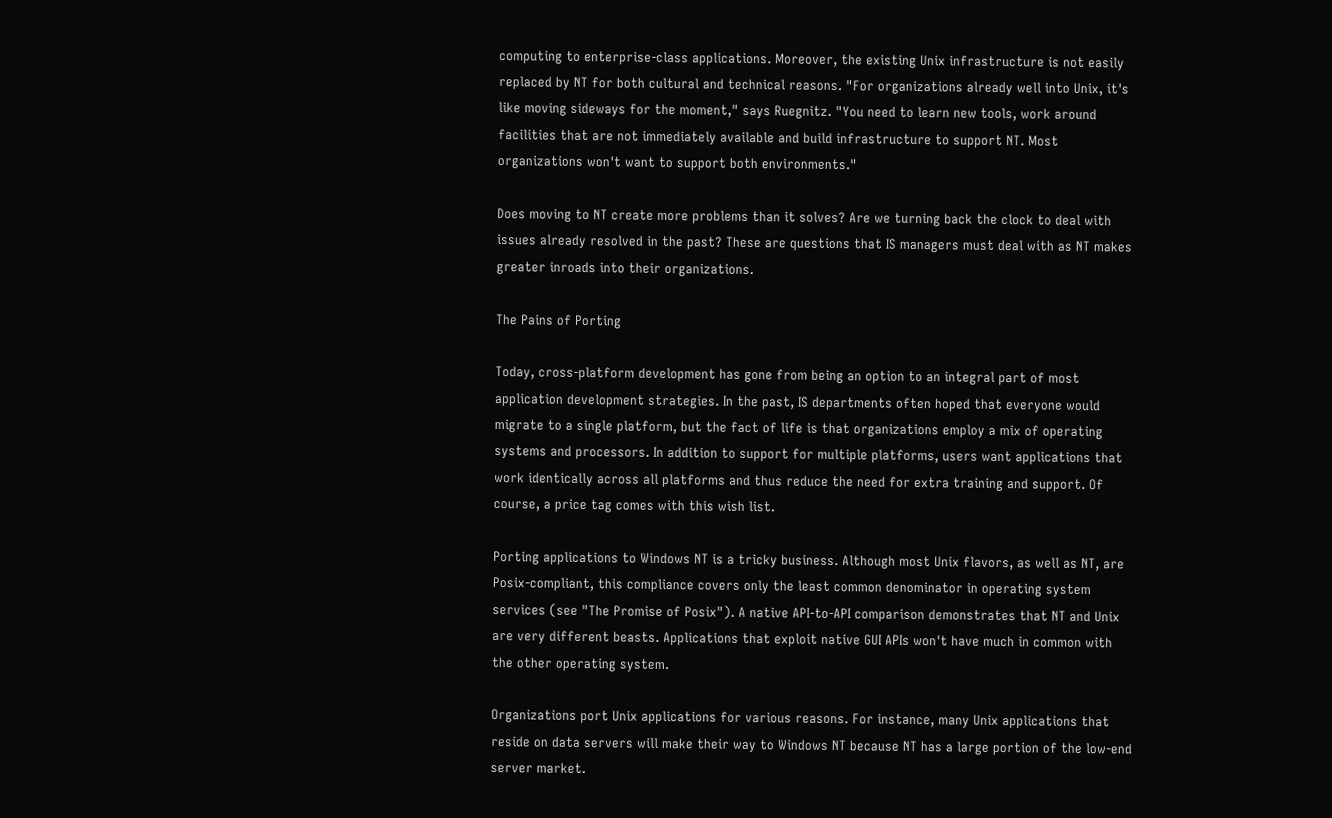computing to enterprise-class applications. Moreover, the existing Unix infrastructure is not easily replaced by NT for both cultural and technical reasons. "For organizations already well into Unix, it's like moving sideways for the moment," says Ruegnitz. "You need to learn new tools, work around facilities that are not immediately available and build infrastructure to support NT. Most organizations won't want to support both environments."

Does moving to NT create more problems than it solves? Are we turning back the clock to deal with issues already resolved in the past? These are questions that IS managers must deal with as NT makes greater inroads into their organizations.

The Pains of Porting

Today, cross-platform development has gone from being an option to an integral part of most application development strategies. In the past, IS departments often hoped that everyone would migrate to a single platform, but the fact of life is that organizations employ a mix of operating systems and processors. In addition to support for multiple platforms, users want applications that work identically across all platforms and thus reduce the need for extra training and support. Of course, a price tag comes with this wish list.

Porting applications to Windows NT is a tricky business. Although most Unix flavors, as well as NT, are Posix-compliant, this compliance covers only the least common denominator in operating system services (see "The Promise of Posix"). A native API-to-API comparison demonstrates that NT and Unix are very different beasts. Applications that exploit native GUI APIs won't have much in common with the other operating system.

Organizations port Unix applications for various reasons. For instance, many Unix applications that reside on data servers will make their way to Windows NT because NT has a large portion of the low-end server market.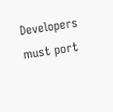Developers must port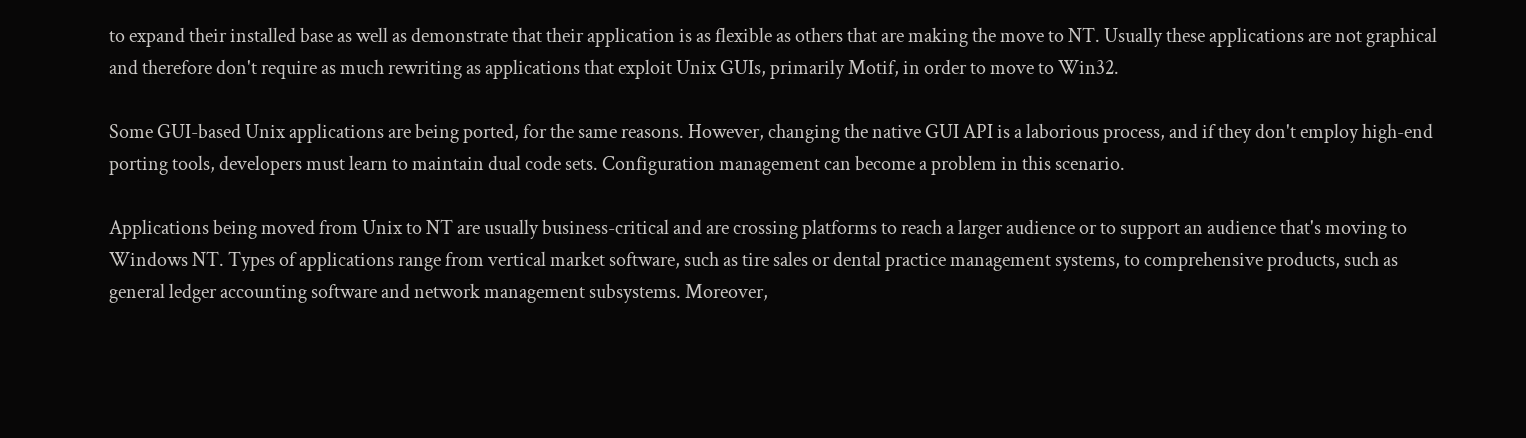to expand their installed base as well as demonstrate that their application is as flexible as others that are making the move to NT. Usually these applications are not graphical and therefore don't require as much rewriting as applications that exploit Unix GUIs, primarily Motif, in order to move to Win32.

Some GUI-based Unix applications are being ported, for the same reasons. However, changing the native GUI API is a laborious process, and if they don't employ high-end porting tools, developers must learn to maintain dual code sets. Configuration management can become a problem in this scenario.

Applications being moved from Unix to NT are usually business-critical and are crossing platforms to reach a larger audience or to support an audience that's moving to Windows NT. Types of applications range from vertical market software, such as tire sales or dental practice management systems, to comprehensive products, such as general ledger accounting software and network management subsystems. Moreover,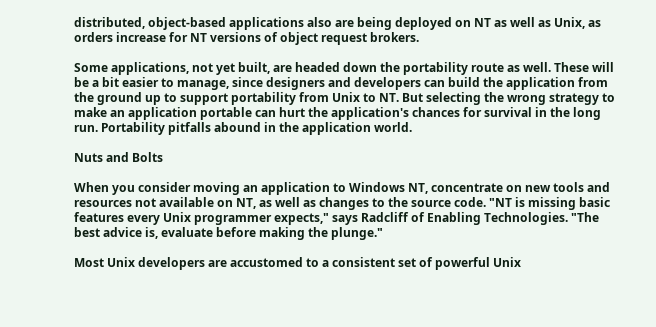distributed, object-based applications also are being deployed on NT as well as Unix, as orders increase for NT versions of object request brokers.

Some applications, not yet built, are headed down the portability route as well. These will be a bit easier to manage, since designers and developers can build the application from the ground up to support portability from Unix to NT. But selecting the wrong strategy to make an application portable can hurt the application's chances for survival in the long run. Portability pitfalls abound in the application world.

Nuts and Bolts

When you consider moving an application to Windows NT, concentrate on new tools and resources not available on NT, as well as changes to the source code. "NT is missing basic features every Unix programmer expects," says Radcliff of Enabling Technologies. "The best advice is, evaluate before making the plunge."

Most Unix developers are accustomed to a consistent set of powerful Unix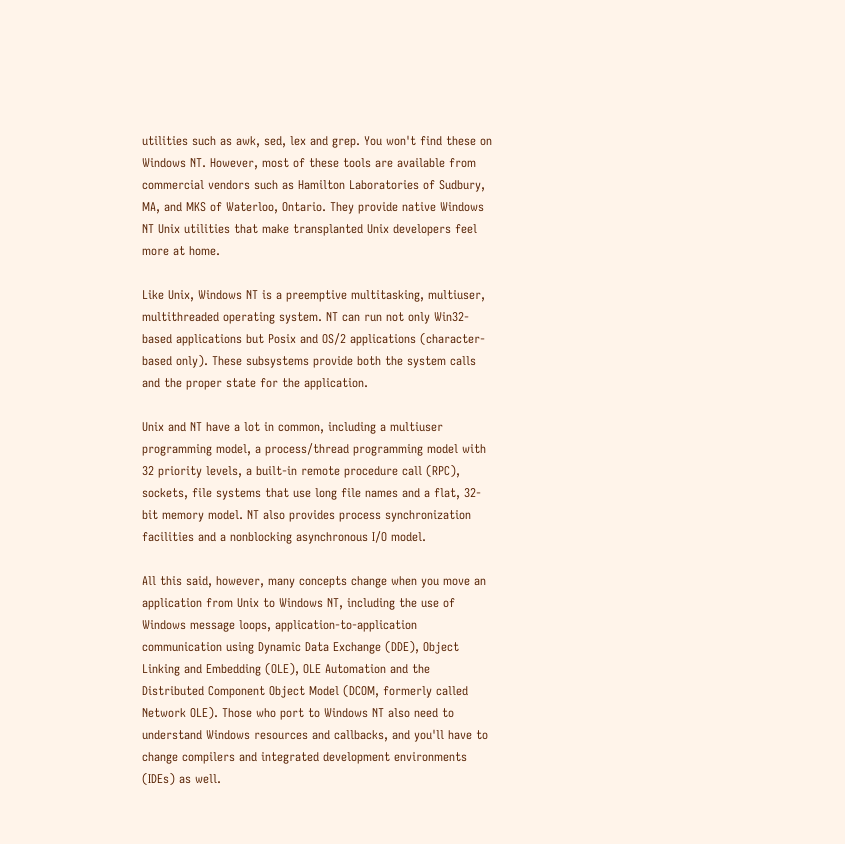utilities such as awk, sed, lex and grep. You won't find these on Windows NT. However, most of these tools are available from commercial vendors such as Hamilton Laboratories of Sudbury, MA, and MKS of Waterloo, Ontario. They provide native Windows NT Unix utilities that make transplanted Unix developers feel more at home.

Like Unix, Windows NT is a preemptive multitasking, multiuser, multithreaded operating system. NT can run not only Win32-based applications but Posix and OS/2 applications (character-based only). These subsystems provide both the system calls and the proper state for the application.

Unix and NT have a lot in common, including a multiuser programming model, a process/thread programming model with 32 priority levels, a built-in remote procedure call (RPC), sockets, file systems that use long file names and a flat, 32-bit memory model. NT also provides process synchronization facilities and a nonblocking asynchronous I/O model.

All this said, however, many concepts change when you move an application from Unix to Windows NT, including the use of Windows message loops, application-to-application communication using Dynamic Data Exchange (DDE), Object Linking and Embedding (OLE), OLE Automation and the Distributed Component Object Model (DCOM, formerly called Network OLE). Those who port to Windows NT also need to understand Windows resources and callbacks, and you'll have to change compilers and integrated development environments (IDEs) as well.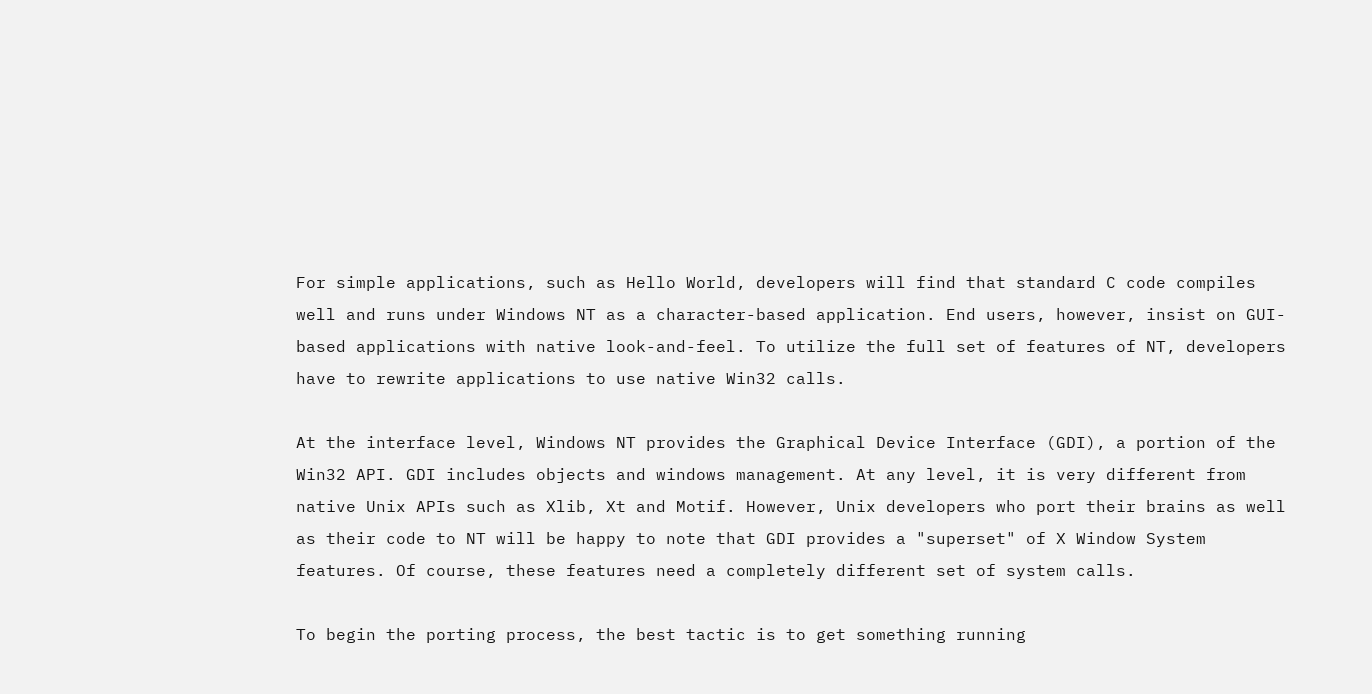For simple applications, such as Hello World, developers will find that standard C code compiles well and runs under Windows NT as a character-based application. End users, however, insist on GUI-based applications with native look-and-feel. To utilize the full set of features of NT, developers have to rewrite applications to use native Win32 calls.

At the interface level, Windows NT provides the Graphical Device Interface (GDI), a portion of the Win32 API. GDI includes objects and windows management. At any level, it is very different from native Unix APIs such as Xlib, Xt and Motif. However, Unix developers who port their brains as well as their code to NT will be happy to note that GDI provides a "superset" of X Window System features. Of course, these features need a completely different set of system calls.

To begin the porting process, the best tactic is to get something running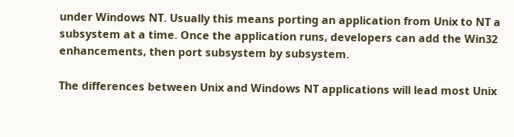under Windows NT. Usually this means porting an application from Unix to NT a subsystem at a time. Once the application runs, developers can add the Win32 enhancements, then port subsystem by subsystem.

The differences between Unix and Windows NT applications will lead most Unix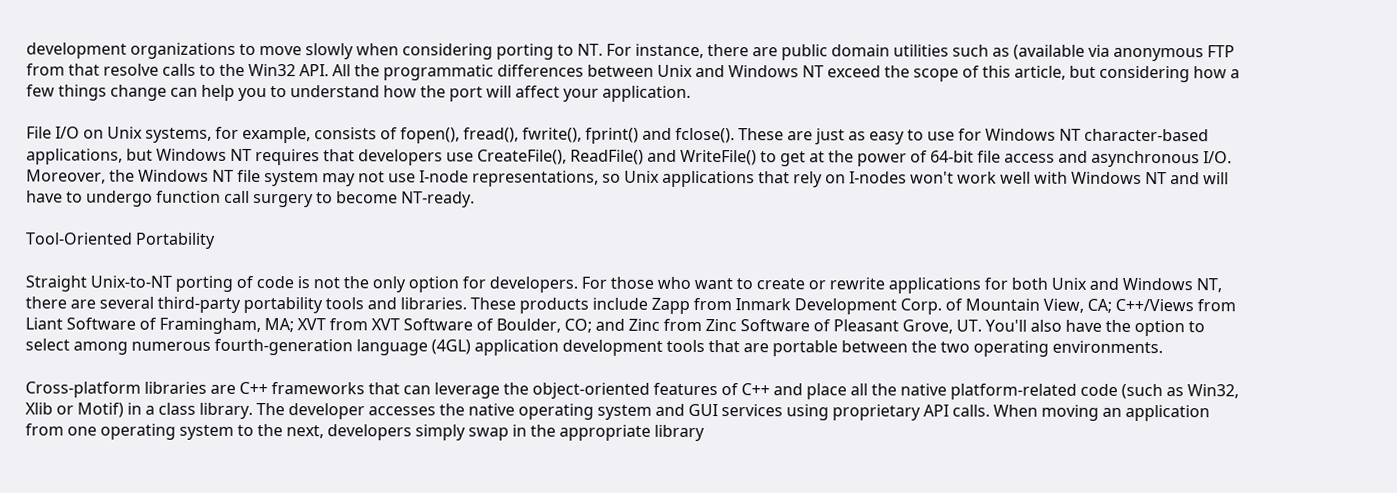development organizations to move slowly when considering porting to NT. For instance, there are public domain utilities such as (available via anonymous FTP from that resolve calls to the Win32 API. All the programmatic differences between Unix and Windows NT exceed the scope of this article, but considering how a few things change can help you to understand how the port will affect your application.

File I/O on Unix systems, for example, consists of fopen(), fread(), fwrite(), fprint() and fclose(). These are just as easy to use for Windows NT character-based applications, but Windows NT requires that developers use CreateFile(), ReadFile() and WriteFile() to get at the power of 64-bit file access and asynchronous I/O. Moreover, the Windows NT file system may not use I-node representations, so Unix applications that rely on I-nodes won't work well with Windows NT and will have to undergo function call surgery to become NT-ready.

Tool-Oriented Portability

Straight Unix-to-NT porting of code is not the only option for developers. For those who want to create or rewrite applications for both Unix and Windows NT, there are several third-party portability tools and libraries. These products include Zapp from Inmark Development Corp. of Mountain View, CA; C++/Views from Liant Software of Framingham, MA; XVT from XVT Software of Boulder, CO; and Zinc from Zinc Software of Pleasant Grove, UT. You'll also have the option to select among numerous fourth-generation language (4GL) application development tools that are portable between the two operating environments.

Cross-platform libraries are C++ frameworks that can leverage the object-oriented features of C++ and place all the native platform-related code (such as Win32, Xlib or Motif) in a class library. The developer accesses the native operating system and GUI services using proprietary API calls. When moving an application from one operating system to the next, developers simply swap in the appropriate library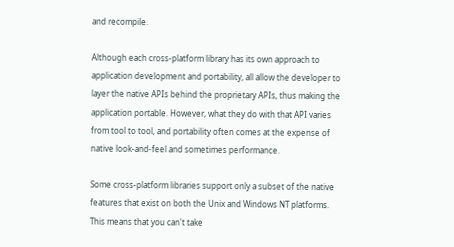and recompile.

Although each cross-platform library has its own approach to application development and portability, all allow the developer to layer the native APIs behind the proprietary APIs, thus making the application portable. However, what they do with that API varies from tool to tool, and portability often comes at the expense of native look-and-feel and sometimes performance.

Some cross-platform libraries support only a subset of the native features that exist on both the Unix and Windows NT platforms. This means that you can't take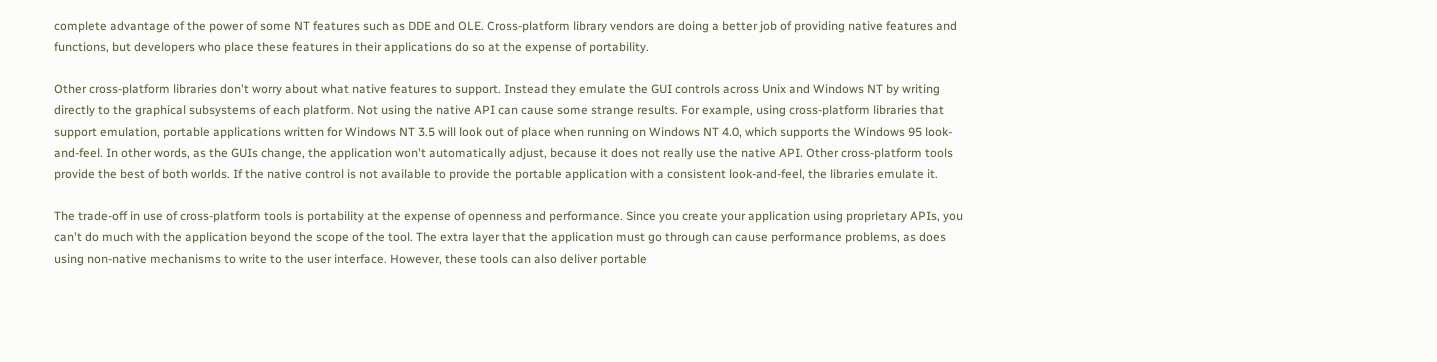complete advantage of the power of some NT features such as DDE and OLE. Cross-platform library vendors are doing a better job of providing native features and functions, but developers who place these features in their applications do so at the expense of portability.

Other cross-platform libraries don't worry about what native features to support. Instead they emulate the GUI controls across Unix and Windows NT by writing directly to the graphical subsystems of each platform. Not using the native API can cause some strange results. For example, using cross-platform libraries that support emulation, portable applications written for Windows NT 3.5 will look out of place when running on Windows NT 4.0, which supports the Windows 95 look-and-feel. In other words, as the GUIs change, the application won't automatically adjust, because it does not really use the native API. Other cross-platform tools provide the best of both worlds. If the native control is not available to provide the portable application with a consistent look-and-feel, the libraries emulate it.

The trade-off in use of cross-platform tools is portability at the expense of openness and performance. Since you create your application using proprietary APIs, you can't do much with the application beyond the scope of the tool. The extra layer that the application must go through can cause performance problems, as does using non-native mechanisms to write to the user interface. However, these tools can also deliver portable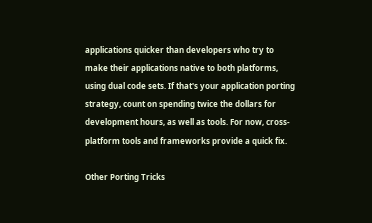applications quicker than developers who try to make their applications native to both platforms, using dual code sets. If that's your application porting strategy, count on spending twice the dollars for development hours, as well as tools. For now, cross-platform tools and frameworks provide a quick fix.

Other Porting Tricks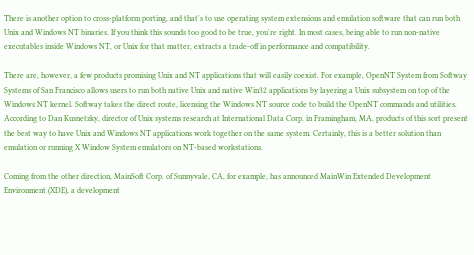There is another option to cross-platform porting, and that's to use operating system extensions and emulation software that can run both Unix and Windows NT binaries. If you think this sounds too good to be true, you're right. In most cases, being able to run non-native executables inside Windows NT, or Unix for that matter, extracts a trade-off in performance and compatibility.

There are, however, a few products promising Unix and NT applications that will easily coexist. For example, OpenNT System from Softway Systems of San Francisco allows users to run both native Unix and native Win32 applications by layering a Unix subsystem on top of the Windows NT kernel. Softway takes the direct route, licensing the Windows NT source code to build the OpenNT commands and utilities. According to Dan Kusnetzky, director of Unix systems research at International Data Corp. in Framingham, MA, products of this sort present the best way to have Unix and Windows NT applications work together on the same system. Certainly, this is a better solution than emulation or running X Window System emulators on NT-based workstations.

Coming from the other direction, MainSoft Corp. of Sunnyvale, CA, for example, has announced MainWin Extended Development Environment (XDE), a development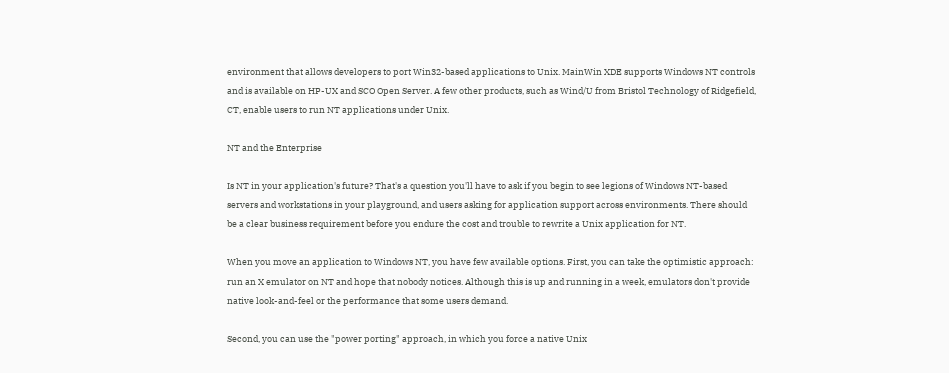environment that allows developers to port Win32-based applications to Unix. MainWin XDE supports Windows NT controls and is available on HP-UX and SCO Open Server. A few other products, such as Wind/U from Bristol Technology of Ridgefield, CT, enable users to run NT applications under Unix.

NT and the Enterprise

Is NT in your application's future? That's a question you'll have to ask if you begin to see legions of Windows NT-based servers and workstations in your playground, and users asking for application support across environments. There should be a clear business requirement before you endure the cost and trouble to rewrite a Unix application for NT.

When you move an application to Windows NT, you have few available options. First, you can take the optimistic approach: run an X emulator on NT and hope that nobody notices. Although this is up and running in a week, emulators don't provide native look-and-feel or the performance that some users demand.

Second, you can use the "power porting" approach, in which you force a native Unix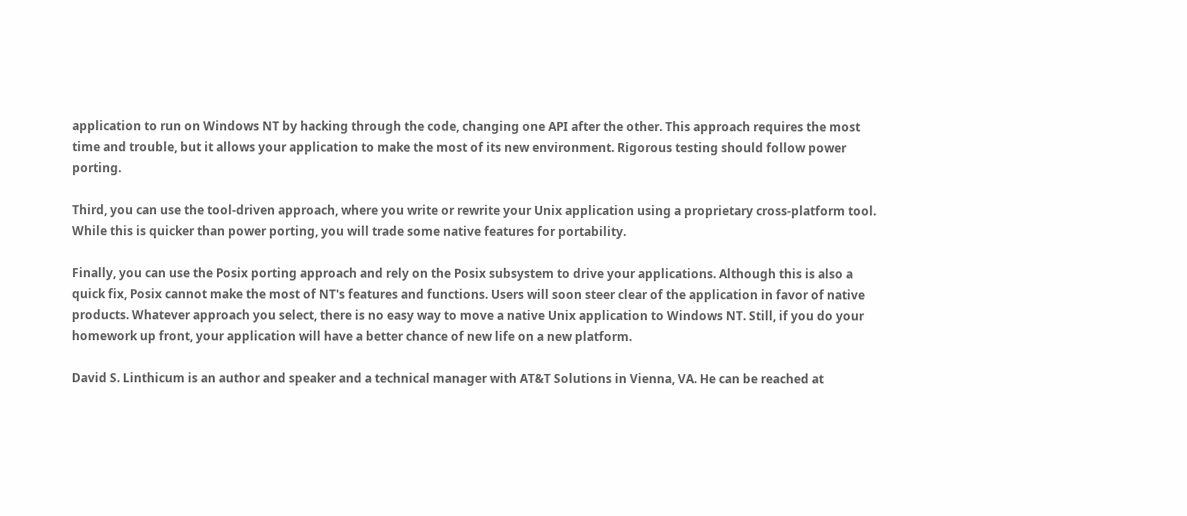application to run on Windows NT by hacking through the code, changing one API after the other. This approach requires the most time and trouble, but it allows your application to make the most of its new environment. Rigorous testing should follow power porting.

Third, you can use the tool-driven approach, where you write or rewrite your Unix application using a proprietary cross-platform tool. While this is quicker than power porting, you will trade some native features for portability.

Finally, you can use the Posix porting approach and rely on the Posix subsystem to drive your applications. Although this is also a quick fix, Posix cannot make the most of NT's features and functions. Users will soon steer clear of the application in favor of native products. Whatever approach you select, there is no easy way to move a native Unix application to Windows NT. Still, if you do your homework up front, your application will have a better chance of new life on a new platform.

David S. Linthicum is an author and speaker and a technical manager with AT&T Solutions in Vienna, VA. He can be reached at